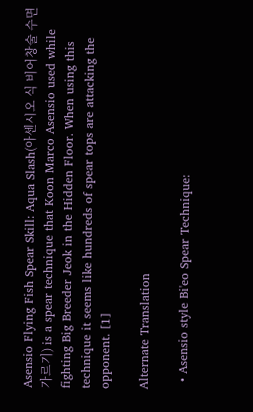Asensio Flying Fish Spear Skill: Aqua Slash(아센시오 식 비어창술 수면 가르기) is a spear technique that Koon Marco Asensio used while fighting Big Breeder Jeok in the Hidden Floor. When using this technique it seems like hundreds of spear tops are attacking the opponent. [1]

Alternate Translation

  • Asensio style Bi'eo Spear Technique: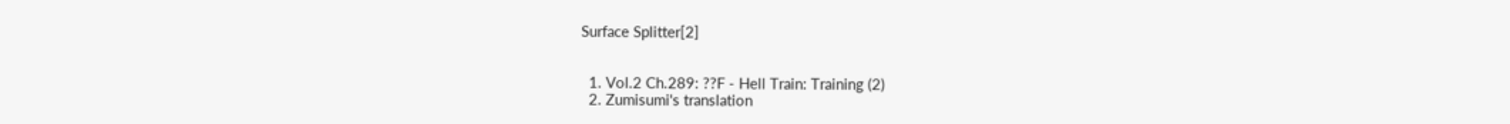Surface Splitter[2]


  1. Vol.2 Ch.289: ??F - Hell Train: Training (2)
  2. Zumisumi's translation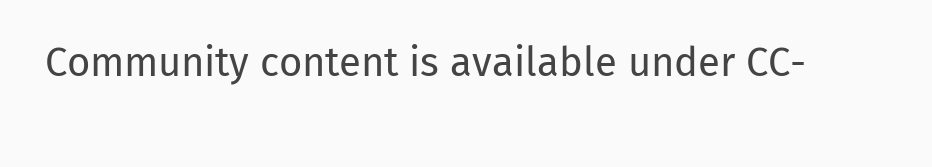Community content is available under CC-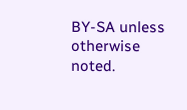BY-SA unless otherwise noted.